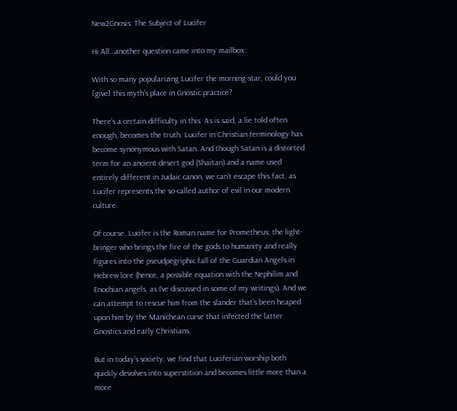New2Gnosis: The Subject of Lucifer

Hi All…another question came into my mailbox:

With so many popularizing Lucifer the morning star, could you [give] this myth’s place in Gnostic practice?

There’s a certain difficulty in this. As is said, a lie told often enough, becomes the truth. Lucifer in Christian terminology has become synonymous with Satan. And though Satan is a distorted term for an ancient desert god (Shaitan) and a name used entirely different in Judaic canon, we can’t escape this fact, as Lucifer represents the so-called author of evil in our modern culture.

Of course, Lucifer is the Roman name for Prometheus; the light-bringer who brings the fire of the gods to humanity and really figures into the pseudpegriphic fall of the Guardian Angels in Hebrew lore (hence, a possible equation with the Nephilim and Enochian angels, as I’ve discussed in some of my writings). And we can attempt to rescue him from the slander that’s been heaped upon him by the Manichean curse that infected the latter Gnostics and early Christians.

But in today’s society, we find that Luciferian worship both quickly devolves into superstition and becomes little more than a more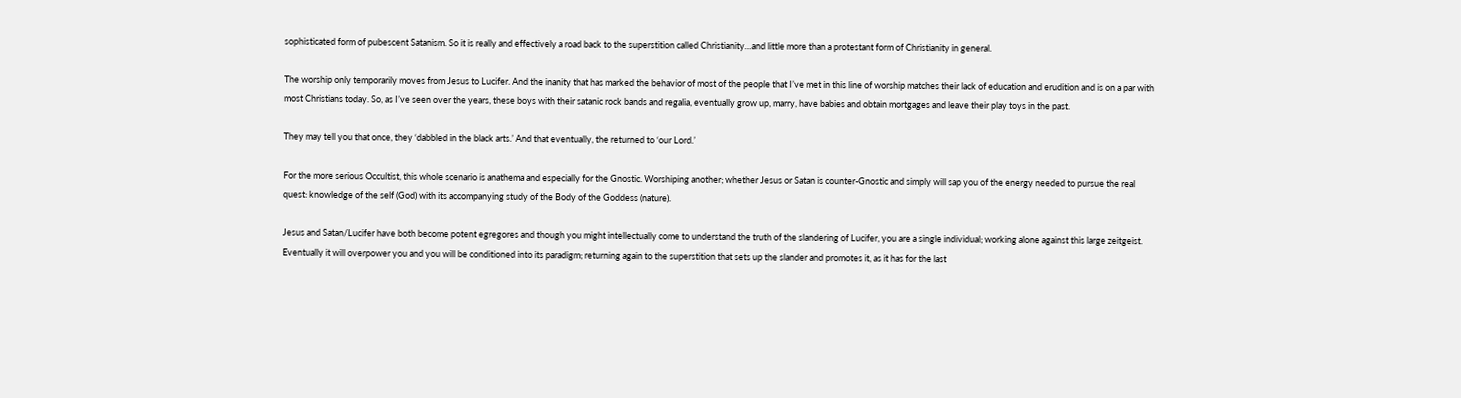sophisticated form of pubescent Satanism. So it is really and effectively a road back to the superstition called Christianity…and little more than a protestant form of Christianity in general.

The worship only temporarily moves from Jesus to Lucifer. And the inanity that has marked the behavior of most of the people that I’ve met in this line of worship matches their lack of education and erudition and is on a par with most Christians today. So, as I’ve seen over the years, these boys with their satanic rock bands and regalia, eventually grow up, marry, have babies and obtain mortgages and leave their play toys in the past.

They may tell you that once, they ‘dabbled in the black arts.’ And that eventually, the returned to ‘our Lord.’

For the more serious Occultist, this whole scenario is anathema and especially for the Gnostic. Worshiping another; whether Jesus or Satan is counter-Gnostic and simply will sap you of the energy needed to pursue the real quest: knowledge of the self (God) with its accompanying study of the Body of the Goddess (nature).

Jesus and Satan/Lucifer have both become potent egregores and though you might intellectually come to understand the truth of the slandering of Lucifer, you are a single individual; working alone against this large zeitgeist. Eventually it will overpower you and you will be conditioned into its paradigm; returning again to the superstition that sets up the slander and promotes it, as it has for the last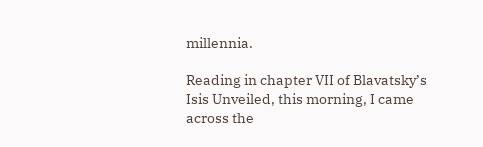millennia.

Reading in chapter VII of Blavatsky’s Isis Unveiled, this morning, I came across the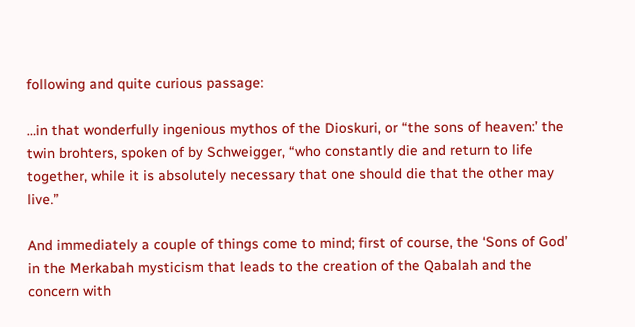following and quite curious passage:

…in that wonderfully ingenious mythos of the Dioskuri, or “the sons of heaven:’ the twin brohters, spoken of by Schweigger, “who constantly die and return to life together, while it is absolutely necessary that one should die that the other may live.”

And immediately a couple of things come to mind; first of course, the ‘Sons of God’ in the Merkabah mysticism that leads to the creation of the Qabalah and the concern with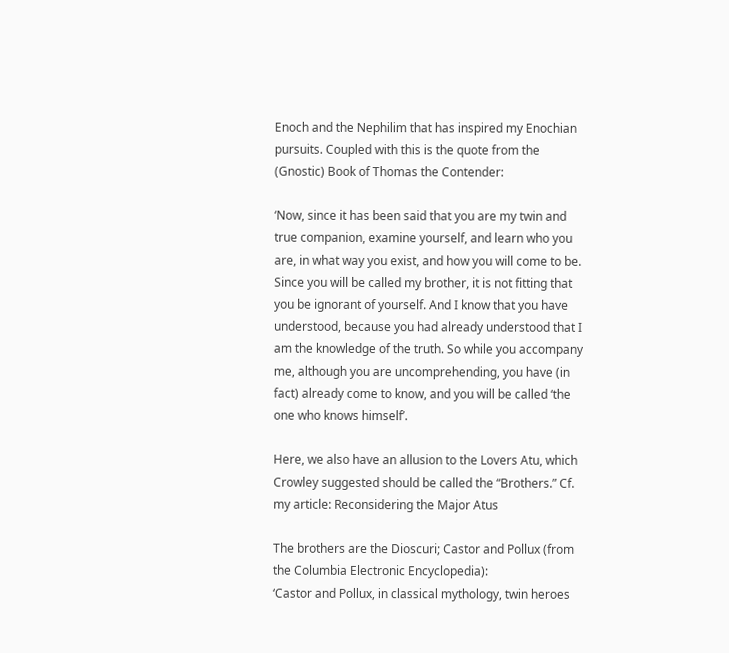Enoch and the Nephilim that has inspired my Enochian pursuits. Coupled with this is the quote from the (Gnostic) Book of Thomas the Contender:

‘Now, since it has been said that you are my twin and true companion, examine yourself, and learn who you are, in what way you exist, and how you will come to be. Since you will be called my brother, it is not fitting that you be ignorant of yourself. And I know that you have understood, because you had already understood that I am the knowledge of the truth. So while you accompany me, although you are uncomprehending, you have (in fact) already come to know, and you will be called ‘the one who knows himself’.

Here, we also have an allusion to the Lovers Atu, which Crowley suggested should be called the “Brothers.” Cf. my article: Reconsidering the Major Atus

The brothers are the Dioscuri; Castor and Pollux (from the Columbia Electronic Encyclopedia):
‘Castor and Pollux, in classical mythology, twin heroes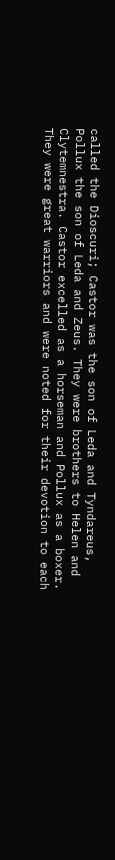called the Dioscuri; Castor was the son of Leda and Tyndareus, Pollux the son of Leda and Zeus. They were brothers to Helen and Clytemnestra. Castor excelled as a horseman and Pollux as a boxer. They were great warriors and were noted for their devotion to each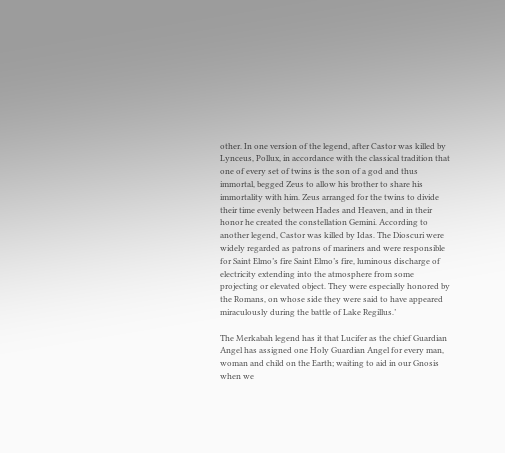other. In one version of the legend, after Castor was killed by Lynceus, Pollux, in accordance with the classical tradition that one of every set of twins is the son of a god and thus immortal, begged Zeus to allow his brother to share his immortality with him. Zeus arranged for the twins to divide their time evenly between Hades and Heaven, and in their honor he created the constellation Gemini. According to another legend, Castor was killed by Idas. The Dioscuri were widely regarded as patrons of mariners and were responsible for Saint Elmo’s fire Saint Elmo’s fire, luminous discharge of electricity extending into the atmosphere from some projecting or elevated object. They were especially honored by the Romans, on whose side they were said to have appeared miraculously during the battle of Lake Regillus.’

The Merkabah legend has it that Lucifer as the chief Guardian Angel has assigned one Holy Guardian Angel for every man, woman and child on the Earth; waiting to aid in our Gnosis when we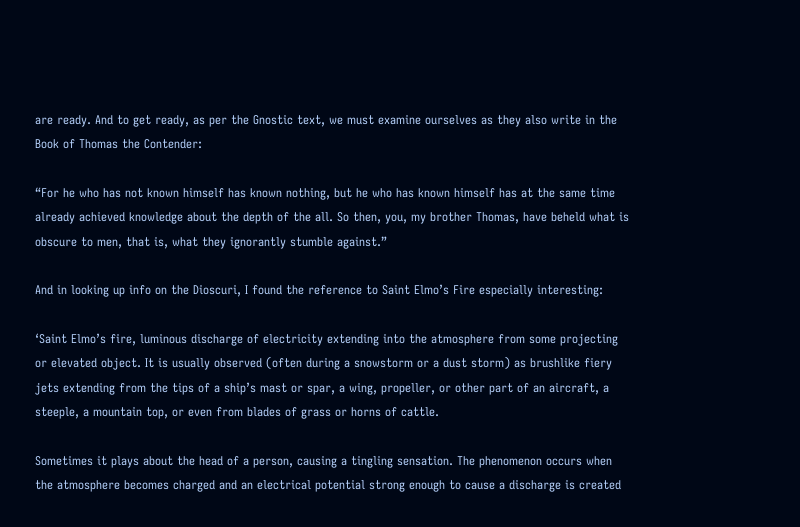are ready. And to get ready, as per the Gnostic text, we must examine ourselves as they also write in the Book of Thomas the Contender:

“For he who has not known himself has known nothing, but he who has known himself has at the same time already achieved knowledge about the depth of the all. So then, you, my brother Thomas, have beheld what is obscure to men, that is, what they ignorantly stumble against.”

And in looking up info on the Dioscuri, I found the reference to Saint Elmo’s Fire especially interesting:

‘Saint Elmo’s fire, luminous discharge of electricity extending into the atmosphere from some projecting or elevated object. It is usually observed (often during a snowstorm or a dust storm) as brushlike fiery jets extending from the tips of a ship’s mast or spar, a wing, propeller, or other part of an aircraft, a steeple, a mountain top, or even from blades of grass or horns of cattle.

Sometimes it plays about the head of a person, causing a tingling sensation. The phenomenon occurs when the atmosphere becomes charged and an electrical potential strong enough to cause a discharge is created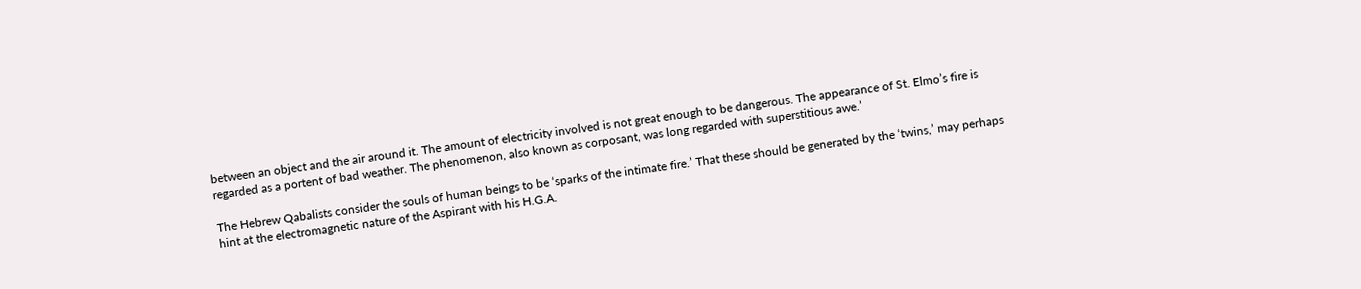between an object and the air around it. The amount of electricity involved is not great enough to be dangerous. The appearance of St. Elmo’s fire is regarded as a portent of bad weather. The phenomenon, also known as corposant, was long regarded with superstitious awe.’

The Hebrew Qabalists consider the souls of human beings to be ‘sparks of the intimate fire.’ That these should be generated by the ‘twins,’ may perhaps hint at the electromagnetic nature of the Aspirant with his H.G.A.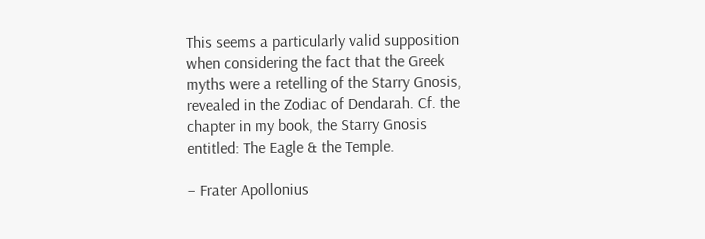This seems a particularly valid supposition when considering the fact that the Greek myths were a retelling of the Starry Gnosis, revealed in the Zodiac of Dendarah. Cf. the chapter in my book, the Starry Gnosis entitled: The Eagle & the Temple.

– Frater Apollonius